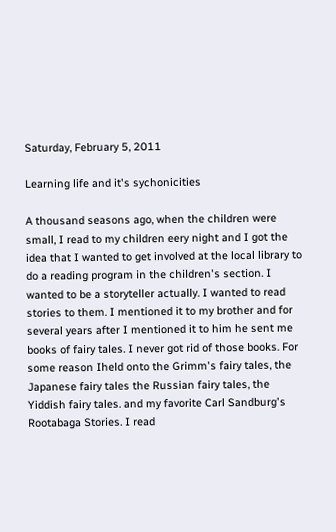Saturday, February 5, 2011

Learning life and it's sychonicities

A thousand seasons ago, when the children were small, I read to my children eery night and I got the idea that I wanted to get involved at the local library to do a reading program in the children's section. I wanted to be a storyteller actually. I wanted to read stories to them. I mentioned it to my brother and for several years after I mentioned it to him he sent me books of fairy tales. I never got rid of those books. For some reason Iheld onto the Grimm's fairy tales, the Japanese fairy tales the Russian fairy tales, the Yiddish fairy tales. and my favorite Carl Sandburg's Rootabaga Stories. I read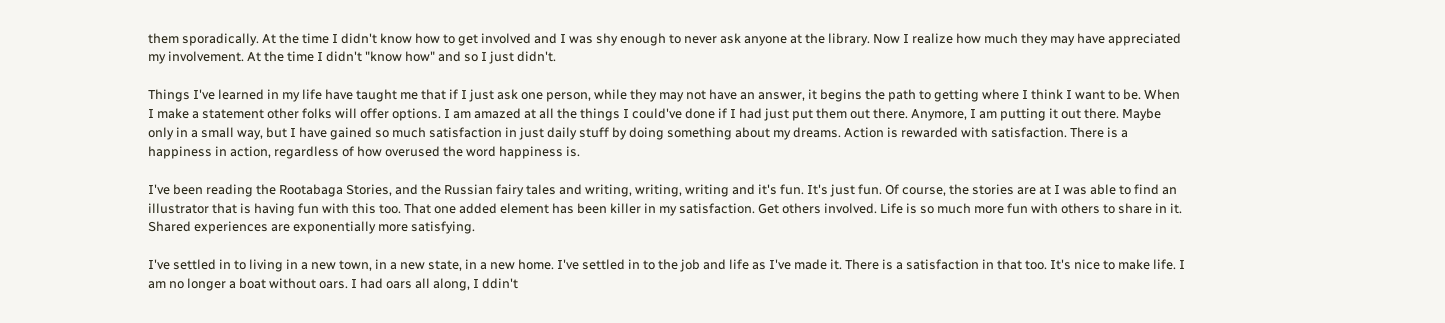them sporadically. At the time I didn't know how to get involved and I was shy enough to never ask anyone at the library. Now I realize how much they may have appreciated my involvement. At the time I didn't "know how" and so I just didn't.

Things I've learned in my life have taught me that if I just ask one person, while they may not have an answer, it begins the path to getting where I think I want to be. When I make a statement other folks will offer options. I am amazed at all the things I could've done if I had just put them out there. Anymore, I am putting it out there. Maybe only in a small way, but I have gained so much satisfaction in just daily stuff by doing something about my dreams. Action is rewarded with satisfaction. There is a happiness in action, regardless of how overused the word happiness is.

I've been reading the Rootabaga Stories, and the Russian fairy tales and writing, writing, writing and it's fun. It's just fun. Of course, the stories are at I was able to find an illustrator that is having fun with this too. That one added element has been killer in my satisfaction. Get others involved. Life is so much more fun with others to share in it. Shared experiences are exponentially more satisfying.

I've settled in to living in a new town, in a new state, in a new home. I've settled in to the job and life as I've made it. There is a satisfaction in that too. It's nice to make life. I am no longer a boat without oars. I had oars all along, I ddin't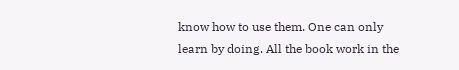know how to use them. One can only learn by doing. All the book work in the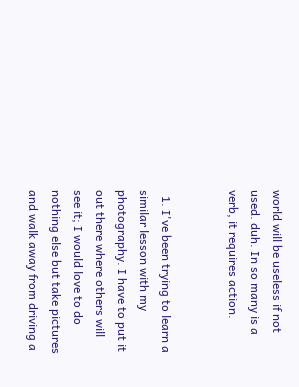world will be useless if not used. duh. In so many is a verb, it requires action.


  1. I've been trying to learn a similar lesson with my photography. I have to put it out there where others will see it; I would love to do nothing else but take pictures and walk away from driving a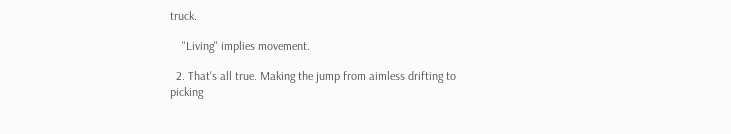truck.

    "Living" implies movement.

  2. That's all true. Making the jump from aimless drifting to picking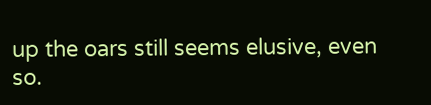up the oars still seems elusive, even so.